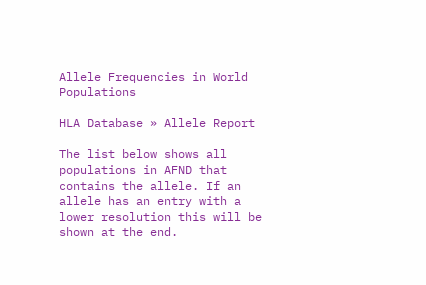Allele Frequencies in World Populations

HLA Database » Allele Report

The list below shows all populations in AFND that contains the allele. If an allele has an entry with a lower resolution this will be shown at the end.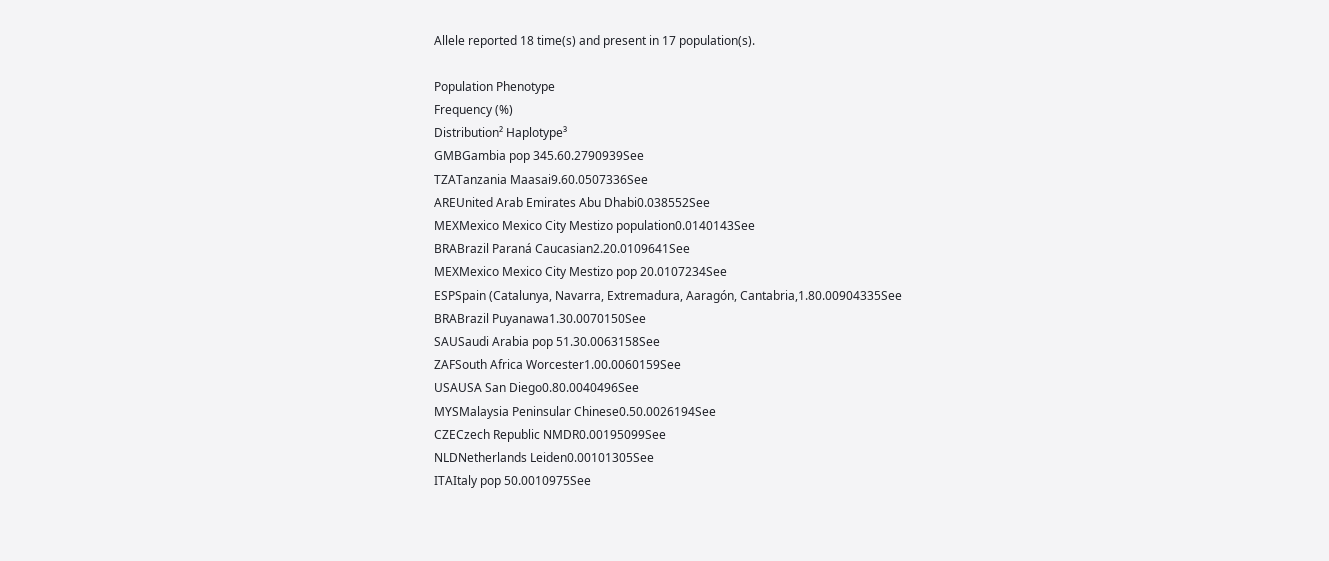Allele reported 18 time(s) and present in 17 population(s).

Population Phenotype
Frequency (%)
Distribution² Haplotype³
GMBGambia pop 345.60.2790939See
TZATanzania Maasai9.60.0507336See
AREUnited Arab Emirates Abu Dhabi0.038552See
MEXMexico Mexico City Mestizo population0.0140143See
BRABrazil Paraná Caucasian2.20.0109641See
MEXMexico Mexico City Mestizo pop 20.0107234See
ESPSpain (Catalunya, Navarra, Extremadura, Aaragón, Cantabria,1.80.00904335See
BRABrazil Puyanawa1.30.0070150See
SAUSaudi Arabia pop 51.30.0063158See
ZAFSouth Africa Worcester1.00.0060159See
USAUSA San Diego0.80.0040496See
MYSMalaysia Peninsular Chinese0.50.0026194See
CZECzech Republic NMDR0.00195099See
NLDNetherlands Leiden0.00101305See
ITAItaly pop 50.0010975See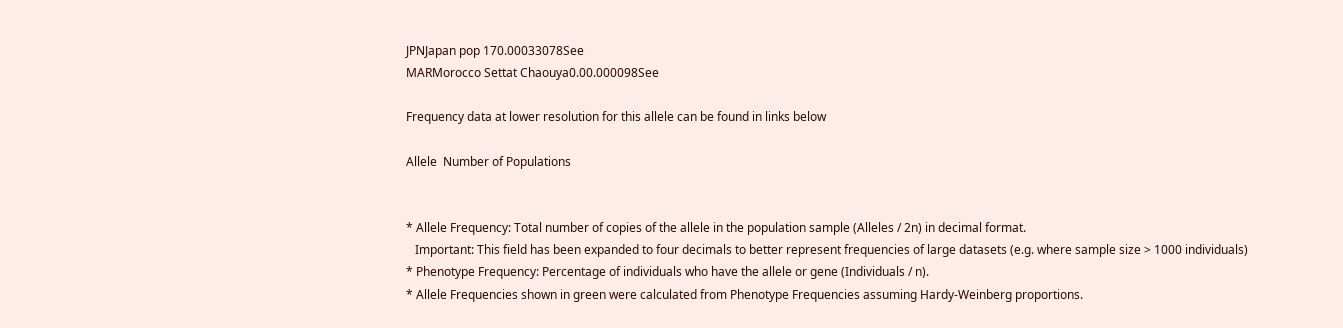JPNJapan pop 170.00033078See
MARMorocco Settat Chaouya0.00.000098See

Frequency data at lower resolution for this allele can be found in links below

Allele  Number of Populations


* Allele Frequency: Total number of copies of the allele in the population sample (Alleles / 2n) in decimal format.
   Important: This field has been expanded to four decimals to better represent frequencies of large datasets (e.g. where sample size > 1000 individuals)
* Phenotype Frequency: Percentage of individuals who have the allele or gene (Individuals / n).
* Allele Frequencies shown in green were calculated from Phenotype Frequencies assuming Hardy-Weinberg proportions.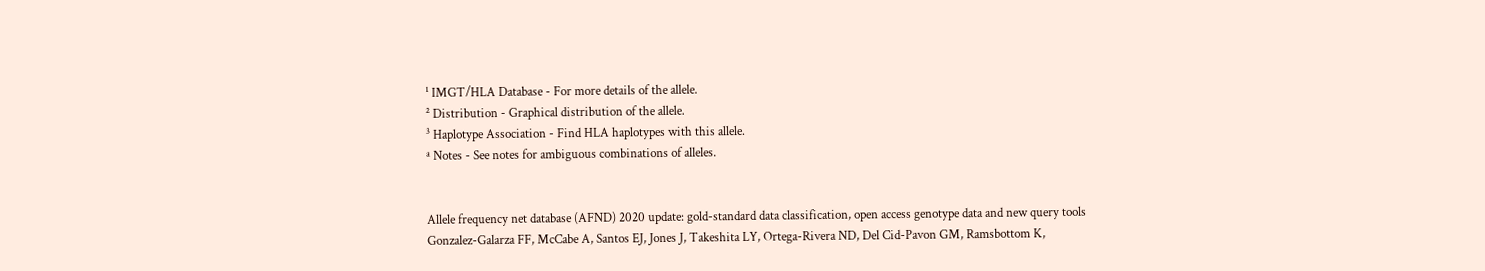¹ IMGT/HLA Database - For more details of the allele.
² Distribution - Graphical distribution of the allele.
³ Haplotype Association - Find HLA haplotypes with this allele.
ª Notes - See notes for ambiguous combinations of alleles.


Allele frequency net database (AFND) 2020 update: gold-standard data classification, open access genotype data and new query tools
Gonzalez-Galarza FF, McCabe A, Santos EJ, Jones J, Takeshita LY, Ortega-Rivera ND, Del Cid-Pavon GM, Ramsbottom K,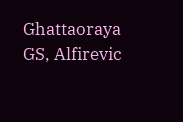Ghattaoraya GS, Alfirevic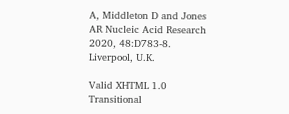A, Middleton D and Jones AR Nucleic Acid Research 2020, 48:D783-8.
Liverpool, U.K.

Valid XHTML 1.0 Transitional